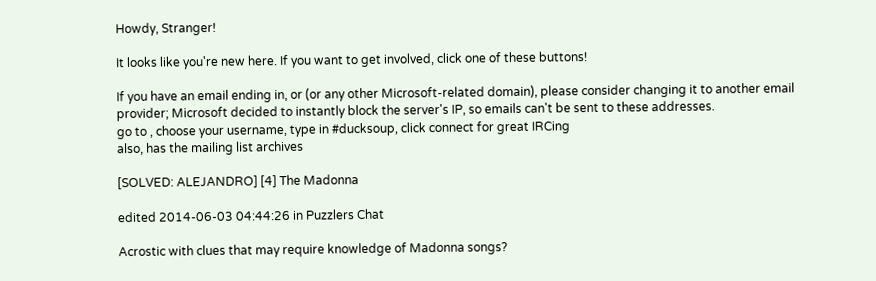Howdy, Stranger!

It looks like you're new here. If you want to get involved, click one of these buttons!

If you have an email ending in, or (or any other Microsoft-related domain), please consider changing it to another email provider; Microsoft decided to instantly block the server's IP, so emails can't be sent to these addresses.
go to , choose your username, type in #ducksoup, click connect for great IRCing
also, has the mailing list archives

[SOLVED: ALEJANDRO] [4] The Madonna

edited 2014-06-03 04:44:26 in Puzzlers Chat

Acrostic with clues that may require knowledge of Madonna songs?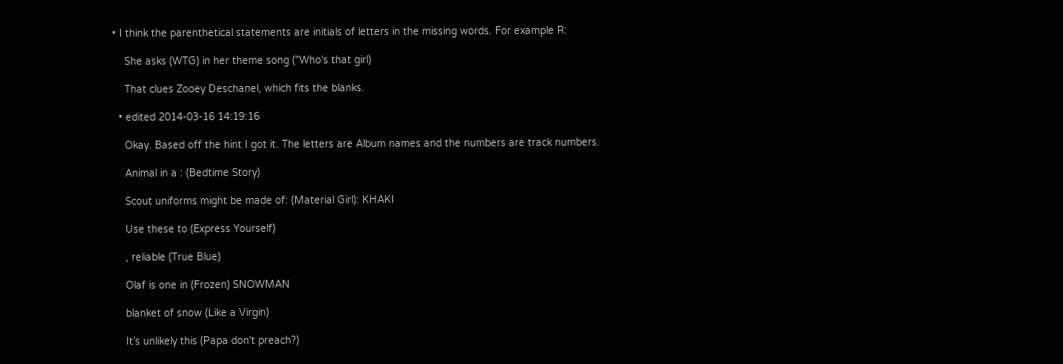• I think the parenthetical statements are initials of letters in the missing words. For example R:

    She asks (WTG) in her theme song ("Who's that girl)

    That clues Zooey Deschanel, which fits the blanks.

  • edited 2014-03-16 14:19:16

    Okay. Based off the hint I got it. The letters are Album names and the numbers are track numbers.

    Animal in a : (Bedtime Story)

    Scout uniforms might be made of: (Material Girl): KHAKI

    Use these to (Express Yourself)

    , reliable (True Blue)

    Olaf is one in (Frozen) SNOWMAN

    blanket of snow (Like a Virgin)

    It’s unlikely this (Papa don't preach?)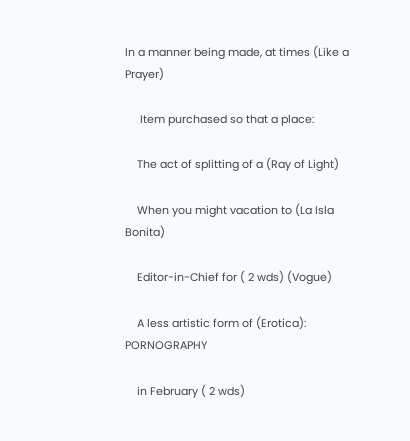In a manner being made, at times (Like a Prayer)

     Item purchased so that a place:

    The act of splitting of a (Ray of Light)

    When you might vacation to (La Isla Bonita)

    Editor-in-Chief for ( 2 wds) (Vogue)

    A less artistic form of (Erotica): PORNOGRAPHY

    in February ( 2 wds)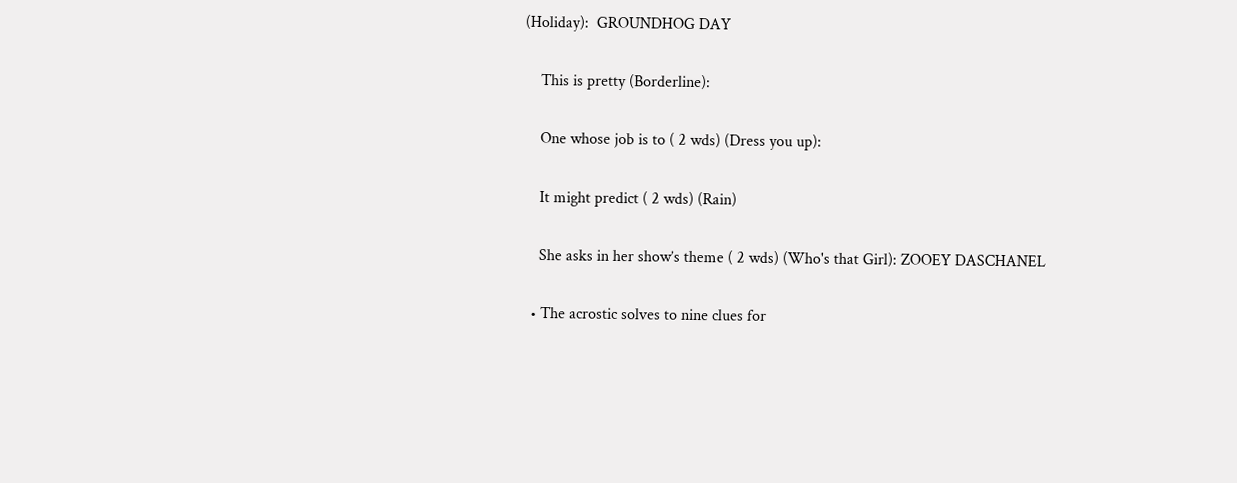(Holiday):  GROUNDHOG DAY

    This is pretty (Borderline):

    One whose job is to ( 2 wds) (Dress you up):

    It might predict ( 2 wds) (Rain)

    She asks in her show’s theme ( 2 wds) (Who's that Girl): ZOOEY DASCHANEL

  • The acrostic solves to nine clues for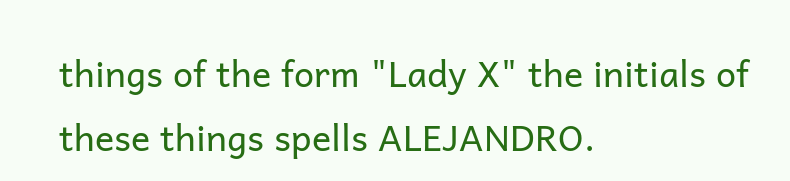things of the form "Lady X" the initials of these things spells ALEJANDRO.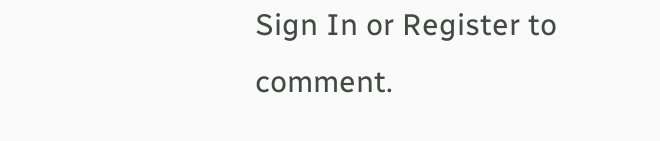Sign In or Register to comment.